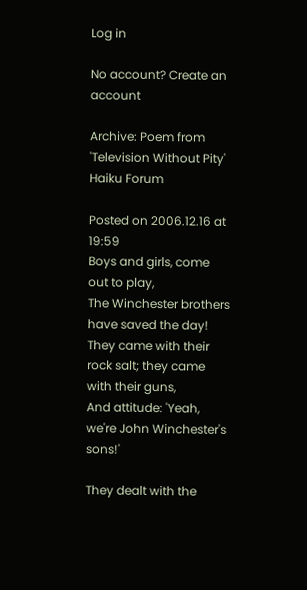Log in

No account? Create an account

Archive: Poem from 'Television Without Pity' Haiku Forum

Posted on 2006.12.16 at 19:59
Boys and girls, come out to play,
The Winchester brothers have saved the day!
They came with their rock salt; they came with their guns,
And attitude: 'Yeah, we're John Winchester's sons!'

They dealt with the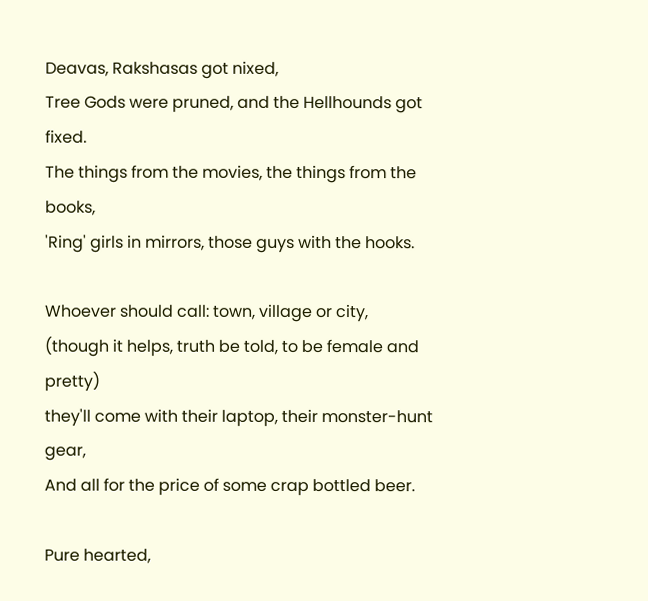Deavas, Rakshasas got nixed,
Tree Gods were pruned, and the Hellhounds got fixed.
The things from the movies, the things from the books,
'Ring' girls in mirrors, those guys with the hooks.

Whoever should call: town, village or city,
(though it helps, truth be told, to be female and pretty)
they'll come with their laptop, their monster-hunt gear,
And all for the price of some crap bottled beer.

Pure hearted,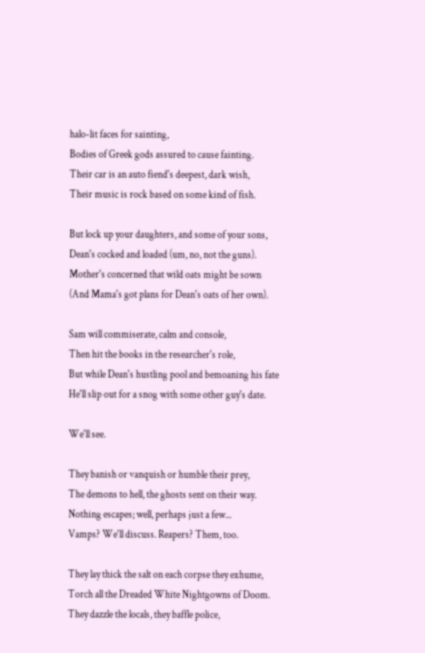halo-lit faces for sainting,
Bodies of Greek gods assured to cause fainting.
Their car is an auto fiend's deepest, dark wish,
Their music is rock based on some kind of fish.

But lock up your daughters, and some of your sons,
Dean's cocked and loaded (um, no, not the guns).
Mother's concerned that wild oats might be sown
(And Mama's got plans for Dean's oats of her own).

Sam will commiserate, calm and console,
Then hit the books in the researcher's role,
But while Dean's hustling pool and bemoaning his fate
He'll slip out for a snog with some other guy's date.

We'll see.

They banish or vanquish or humble their prey,
The demons to hell, the ghosts sent on their way.
Nothing escapes; well, perhaps just a few...
Vamps? We'll discuss. Reapers? Them, too.

They lay thick the salt on each corpse they exhume,
Torch all the Dreaded White Nightgowns of Doom.
They dazzle the locals, they baffle police,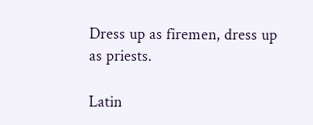Dress up as firemen, dress up as priests.

Latin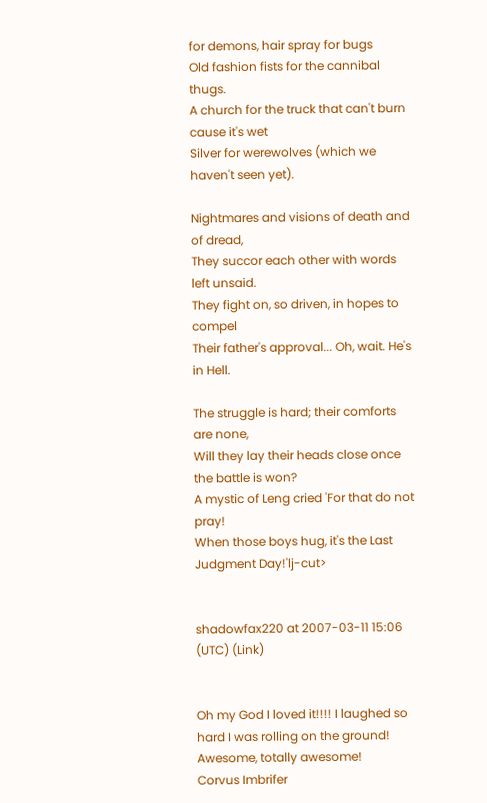for demons, hair spray for bugs
Old fashion fists for the cannibal thugs.
A church for the truck that can't burn cause it's wet
Silver for werewolves (which we haven't seen yet).

Nightmares and visions of death and of dread,
They succor each other with words left unsaid.
They fight on, so driven, in hopes to compel
Their father's approval... Oh, wait. He's in Hell.

The struggle is hard; their comforts are none,
Will they lay their heads close once the battle is won?
A mystic of Leng cried 'For that do not pray!
When those boys hug, it's the Last Judgment Day!'lj-cut>


shadowfax220 at 2007-03-11 15:06 (UTC) (Link)


Oh my God I loved it!!!! I laughed so hard I was rolling on the ground! Awesome, totally awesome!
Corvus Imbrifer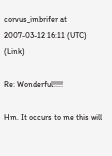corvus_imbrifer at 2007-03-12 16:11 (UTC) (Link)

Re: Wonderful!!!!!

Hm. It occurs to me this will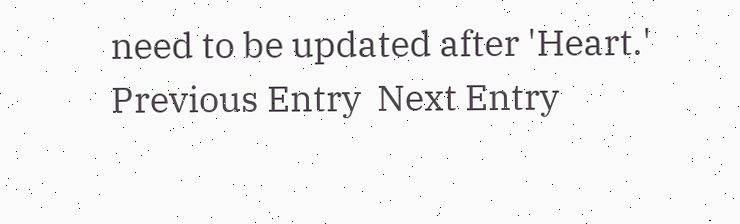need to be updated after 'Heart.'
Previous Entry  Next Entry